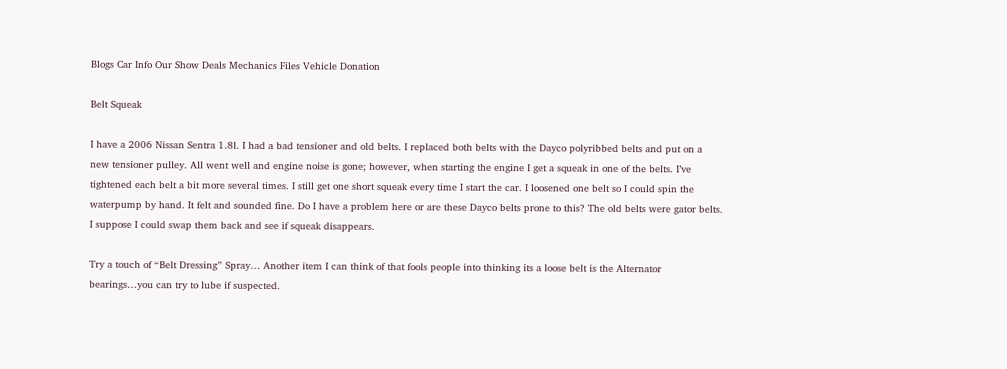Blogs Car Info Our Show Deals Mechanics Files Vehicle Donation

Belt Squeak

I have a 2006 Nissan Sentra 1.8l. I had a bad tensioner and old belts. I replaced both belts with the Dayco polyribbed belts and put on a new tensioner pulley. All went well and engine noise is gone; however, when starting the engine I get a squeak in one of the belts. I’ve tightened each belt a bit more several times. I still get one short squeak every time I start the car. I loosened one belt so I could spin the waterpump by hand. It felt and sounded fine. Do I have a problem here or are these Dayco belts prone to this? The old belts were gator belts. I suppose I could swap them back and see if squeak disappears.

Try a touch of “Belt Dressing” Spray… Another item I can think of that fools people into thinking its a loose belt is the Alternator bearings…you can try to lube if suspected.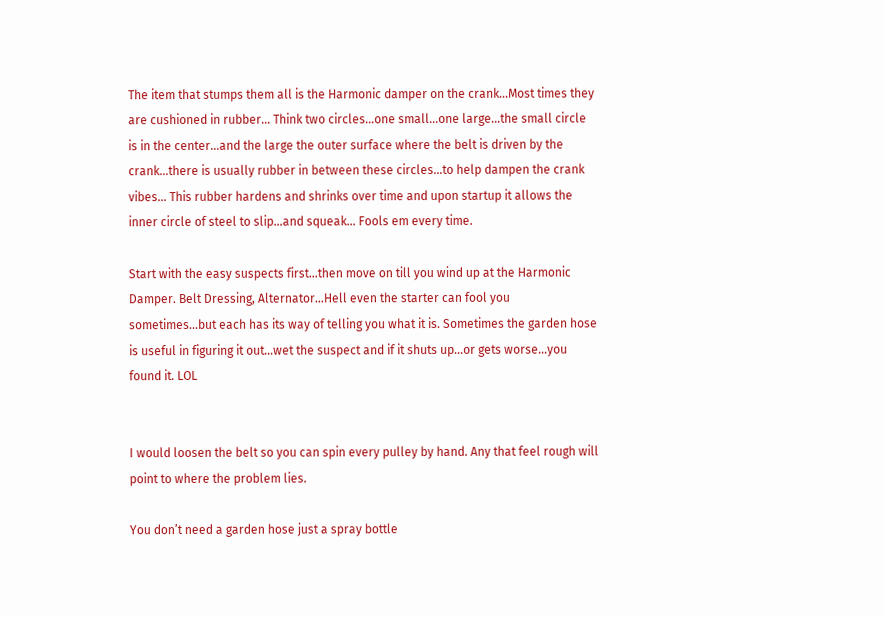The item that stumps them all is the Harmonic damper on the crank…Most times they are cushioned in rubber… Think two circles…one small…one large…the small circle is in the center…and the large the outer surface where the belt is driven by the crank…there is usually rubber in between these circles…to help dampen the crank vibes… This rubber hardens and shrinks over time and upon startup it allows the inner circle of steel to slip…and squeak… Fools em every time.

Start with the easy suspects first…then move on till you wind up at the Harmonic Damper. Belt Dressing, Alternator…Hell even the starter can fool you sometimes…but each has its way of telling you what it is. Sometimes the garden hose is useful in figuring it out…wet the suspect and if it shuts up…or gets worse…you found it. LOL


I would loosen the belt so you can spin every pulley by hand. Any that feel rough will point to where the problem lies.

You don’t need a garden hose just a spray bottle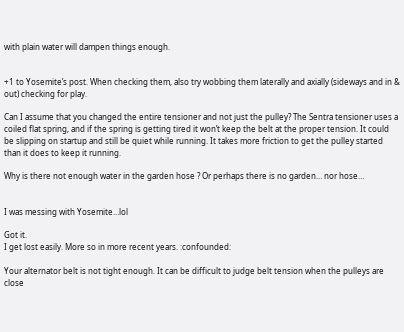with plain water will dampen things enough.


+1 to Yosemite’s post. When checking them, also try wobbing them laterally and axially (sideways and in & out) checking for play.

Can I assume that you changed the entire tensioner and not just the pulley? The Sentra tensioner uses a coiled flat spring, and if the spring is getting tired it won’t keep the belt at the proper tension. It could be slipping on startup and still be quiet while running. It takes more friction to get the pulley started than it does to keep it running.

Why is there not enough water in the garden hose ? Or perhaps there is no garden… nor hose…


I was messing with Yosemite…lol

Got it.
I get lost easily. More so in more recent years. :confounded:

Your alternator belt is not tight enough. It can be difficult to judge belt tension when the pulleys are close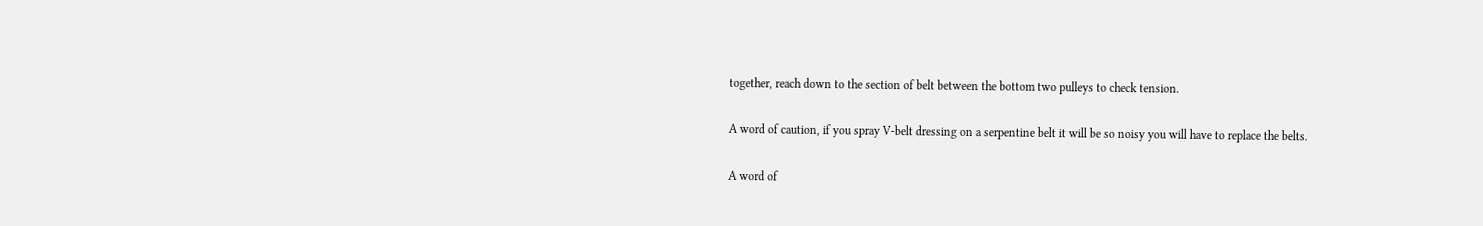together, reach down to the section of belt between the bottom two pulleys to check tension.

A word of caution, if you spray V-belt dressing on a serpentine belt it will be so noisy you will have to replace the belts.

A word of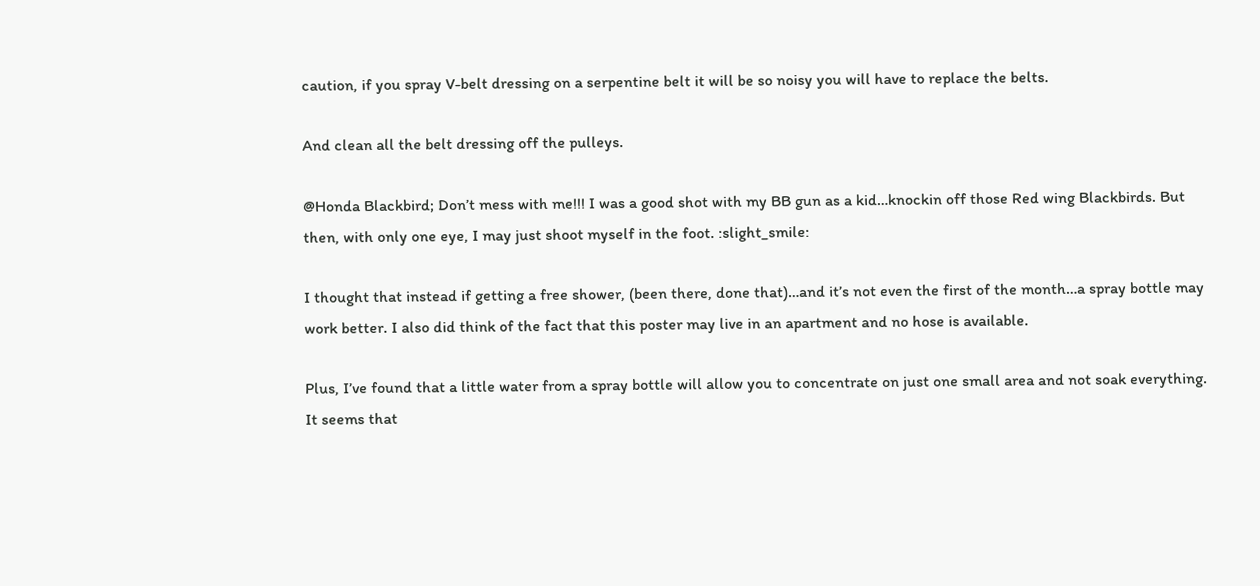caution, if you spray V-belt dressing on a serpentine belt it will be so noisy you will have to replace the belts.

And clean all the belt dressing off the pulleys.

@Honda Blackbird; Don’t mess with me!!! I was a good shot with my BB gun as a kid…knockin off those Red wing Blackbirds. But then, with only one eye, I may just shoot myself in the foot. :slight_smile:

I thought that instead if getting a free shower, (been there, done that)…and it’s not even the first of the month…a spray bottle may work better. I also did think of the fact that this poster may live in an apartment and no hose is available.

Plus, I’ve found that a little water from a spray bottle will allow you to concentrate on just one small area and not soak everything. It seems that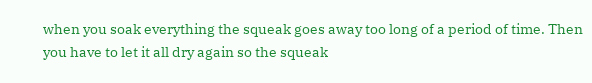when you soak everything the squeak goes away too long of a period of time. Then you have to let it all dry again so the squeak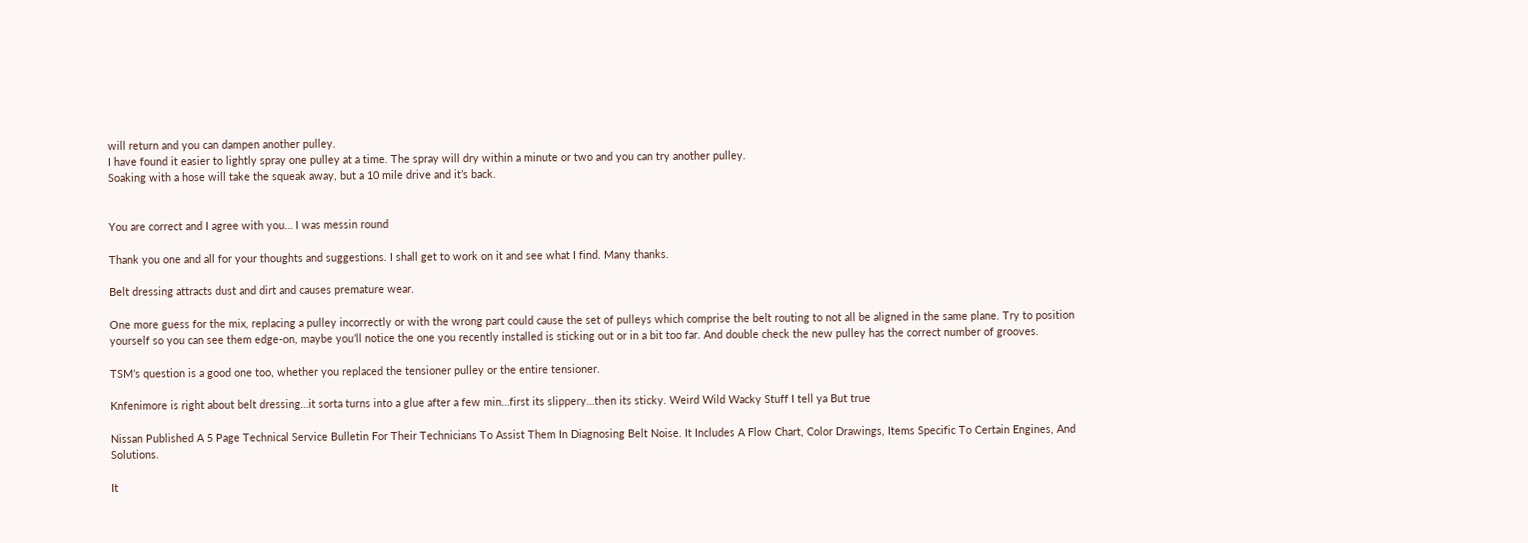will return and you can dampen another pulley.
I have found it easier to lightly spray one pulley at a time. The spray will dry within a minute or two and you can try another pulley.
Soaking with a hose will take the squeak away, but a 10 mile drive and it’s back.


You are correct and I agree with you… I was messin round

Thank you one and all for your thoughts and suggestions. I shall get to work on it and see what I find. Many thanks.

Belt dressing attracts dust and dirt and causes premature wear.

One more guess for the mix, replacing a pulley incorrectly or with the wrong part could cause the set of pulleys which comprise the belt routing to not all be aligned in the same plane. Try to position yourself so you can see them edge-on, maybe you’ll notice the one you recently installed is sticking out or in a bit too far. And double check the new pulley has the correct number of grooves.

TSM’s question is a good one too, whether you replaced the tensioner pulley or the entire tensioner.

Knfenimore is right about belt dressing…it sorta turns into a glue after a few min…first its slippery…then its sticky. Weird Wild Wacky Stuff I tell ya But true

Nissan Published A 5 Page Technical Service Bulletin For Their Technicians To Assist Them In Diagnosing Belt Noise. It Includes A Flow Chart, Color Drawings, Items Specific To Certain Engines, And Solutions.

It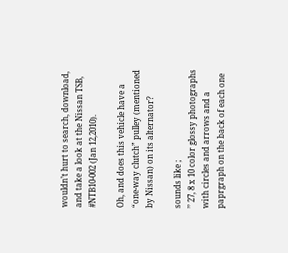wouldn’t hurt to search, download, and take a look at the Nissan TSB, #NTB10-002 (Jan 12,2010).

Oh, and does this vehicle have a “one-way clutch” pulley (mentioned by Nissan) on its alternator?

sounds like ;
’’ 27, 8 x 10 color glossy photographs with circles and arrows and a paprgraph on the back of each one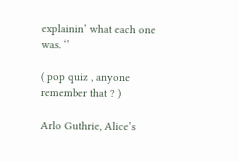explainin’ what each one was. ‘’

( pop quiz , anyone remember that ? )

Arlo Guthrie, Alice’s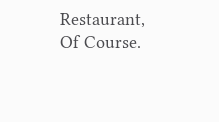Restaurant, Of Course.